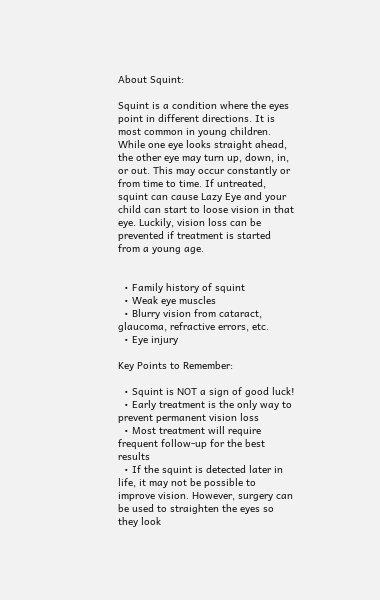About Squint:

Squint is a condition where the eyes point in different directions. It is most common in young children. While one eye looks straight ahead, the other eye may turn up, down, in, or out. This may occur constantly or from time to time. If untreated, squint can cause Lazy Eye and your child can start to loose vision in that eye. Luckily, vision loss can be prevented if treatment is started from a young age.


  • Family history of squint
  • Weak eye muscles
  • Blurry vision from cataract, glaucoma, refractive errors, etc.
  • Eye injury

Key Points to Remember:

  • Squint is NOT a sign of good luck!
  • Early treatment is the only way to prevent permanent vision loss
  • Most treatment will require frequent follow-up for the best results
  • If the squint is detected later in life, it may not be possible to improve vision. However, surgery can be used to straighten the eyes so they look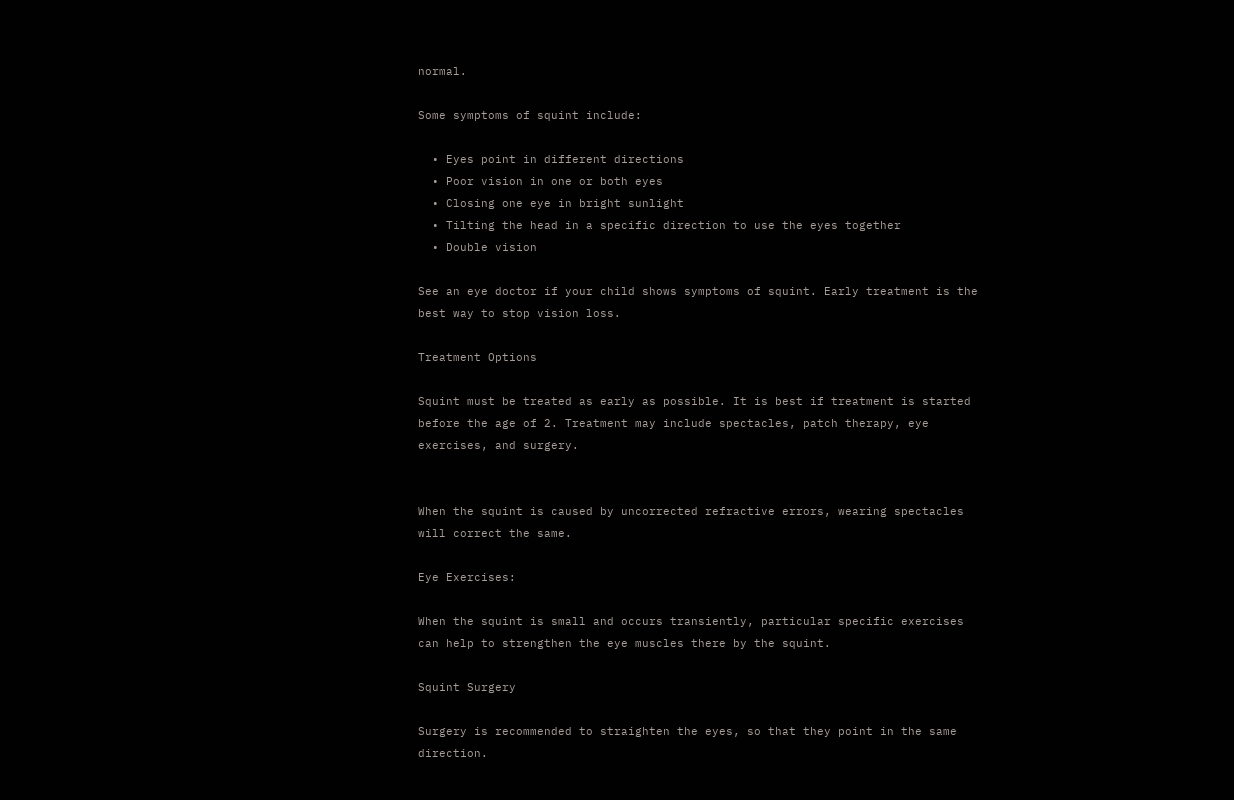normal.

Some symptoms of squint include:

  • Eyes point in different directions
  • Poor vision in one or both eyes
  • Closing one eye in bright sunlight
  • Tilting the head in a specific direction to use the eyes together
  • Double vision

See an eye doctor if your child shows symptoms of squint. Early treatment is the best way to stop vision loss.

Treatment Options

Squint must be treated as early as possible. It is best if treatment is started before the age of 2. Treatment may include spectacles, patch therapy, eye exercises, and surgery.


When the squint is caused by uncorrected refractive errors, wearing spectacles will correct the same.

Eye Exercises:

When the squint is small and occurs transiently, particular specific exercises can help to strengthen the eye muscles there by the squint.

Squint Surgery

Surgery is recommended to straighten the eyes, so that they point in the same direction.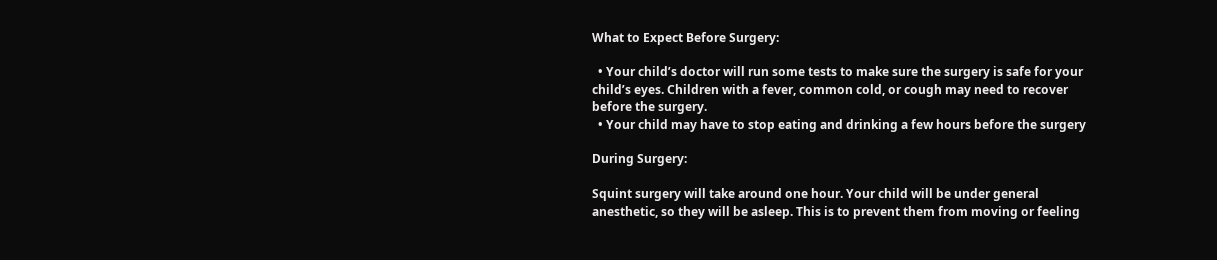What to Expect Before Surgery:

  • Your child’s doctor will run some tests to make sure the surgery is safe for your child’s eyes. Children with a fever, common cold, or cough may need to recover before the surgery.
  • Your child may have to stop eating and drinking a few hours before the surgery

During Surgery:

Squint surgery will take around one hour. Your child will be under general anesthetic, so they will be asleep. This is to prevent them from moving or feeling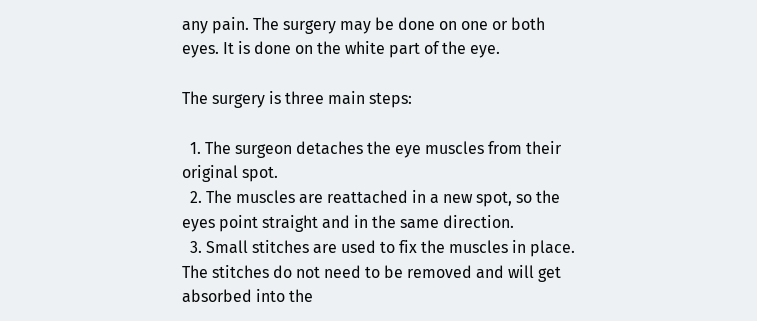any pain. The surgery may be done on one or both eyes. It is done on the white part of the eye.

The surgery is three main steps:

  1. The surgeon detaches the eye muscles from their original spot.
  2. The muscles are reattached in a new spot, so the eyes point straight and in the same direction.
  3. Small stitches are used to fix the muscles in place. The stitches do not need to be removed and will get absorbed into the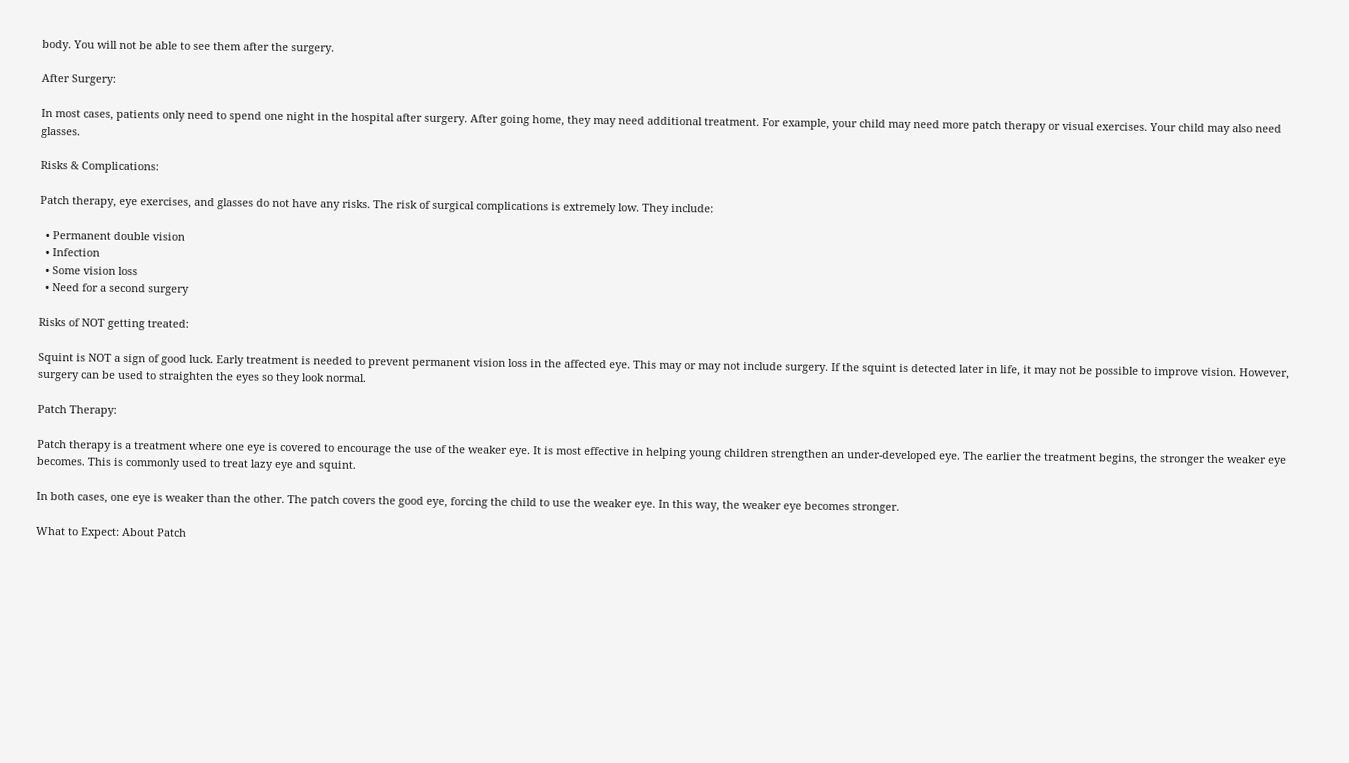body. You will not be able to see them after the surgery.

After Surgery:

In most cases, patients only need to spend one night in the hospital after surgery. After going home, they may need additional treatment. For example, your child may need more patch therapy or visual exercises. Your child may also need glasses.

Risks & Complications:

Patch therapy, eye exercises, and glasses do not have any risks. The risk of surgical complications is extremely low. They include:

  • Permanent double vision
  • Infection
  • Some vision loss
  • Need for a second surgery

Risks of NOT getting treated:

Squint is NOT a sign of good luck. Early treatment is needed to prevent permanent vision loss in the affected eye. This may or may not include surgery. If the squint is detected later in life, it may not be possible to improve vision. However, surgery can be used to straighten the eyes so they look normal.

Patch Therapy:

Patch therapy is a treatment where one eye is covered to encourage the use of the weaker eye. It is most effective in helping young children strengthen an under-developed eye. The earlier the treatment begins, the stronger the weaker eye becomes. This is commonly used to treat lazy eye and squint.

In both cases, one eye is weaker than the other. The patch covers the good eye, forcing the child to use the weaker eye. In this way, the weaker eye becomes stronger.

What to Expect: About Patch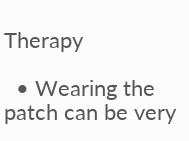Therapy

  • Wearing the patch can be very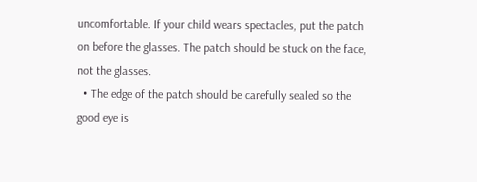uncomfortable. If your child wears spectacles, put the patch on before the glasses. The patch should be stuck on the face, not the glasses.
  • The edge of the patch should be carefully sealed so the good eye is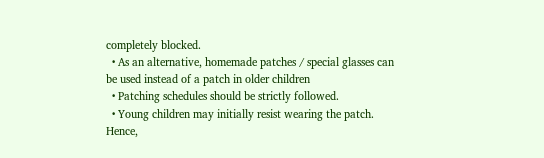completely blocked.
  • As an alternative, homemade patches / special glasses can be used instead of a patch in older children
  • Patching schedules should be strictly followed.
  • Young children may initially resist wearing the patch. Hence,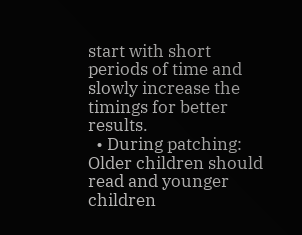start with short periods of time and slowly increase the timings for better results.
  • During patching: Older children should read and younger children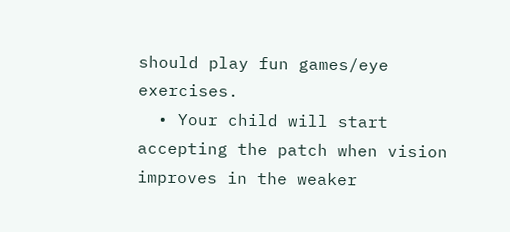should play fun games/eye exercises.
  • Your child will start accepting the patch when vision improves in the weaker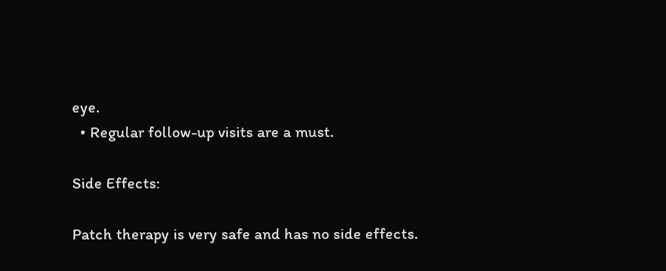eye.
  • Regular follow-up visits are a must.

Side Effects:

Patch therapy is very safe and has no side effects.